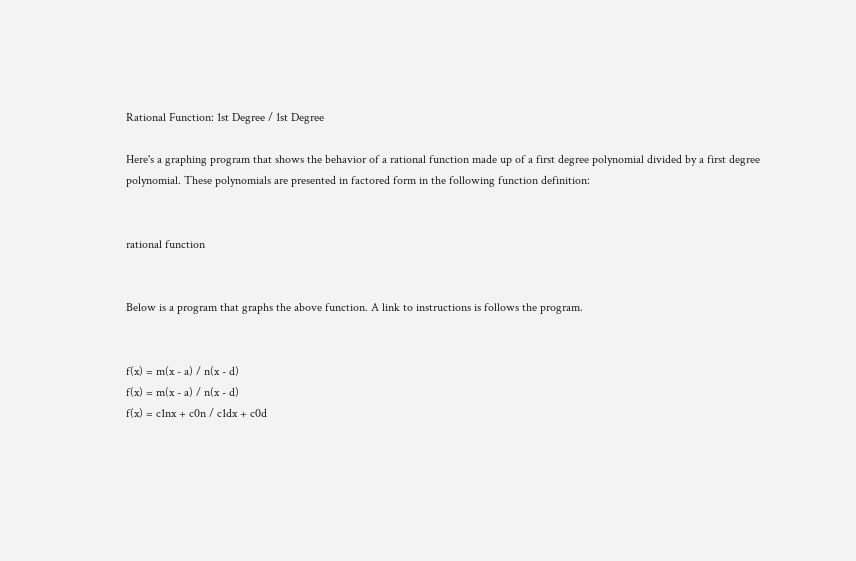Rational Function: 1st Degree / 1st Degree

Here's a graphing program that shows the behavior of a rational function made up of a first degree polynomial divided by a first degree polynomial. These polynomials are presented in factored form in the following function definition:


rational function


Below is a program that graphs the above function. A link to instructions is follows the program.


f(x) = m(x - a) / n(x - d)
f(x) = m(x - a) / n(x - d)
f(x) = c1nx + c0n / c1dx + c0d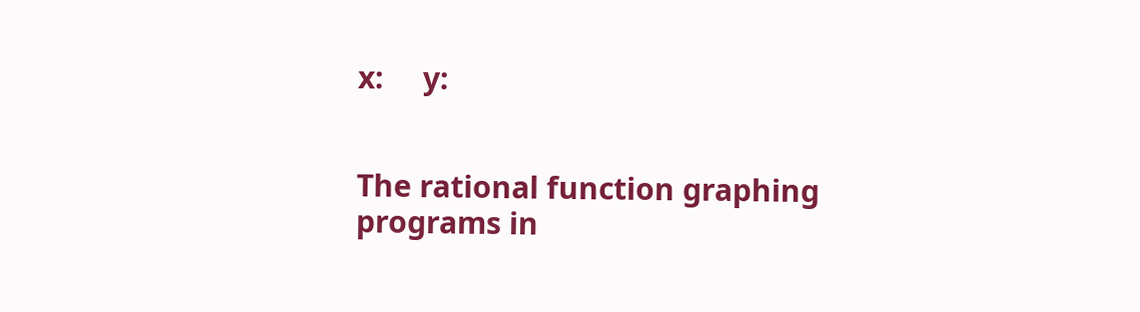x:     y:


The rational function graphing programs in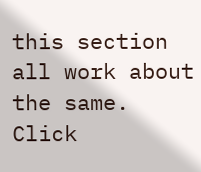this section all work about the same. Click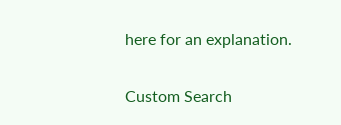here for an explanation.


Custom Search